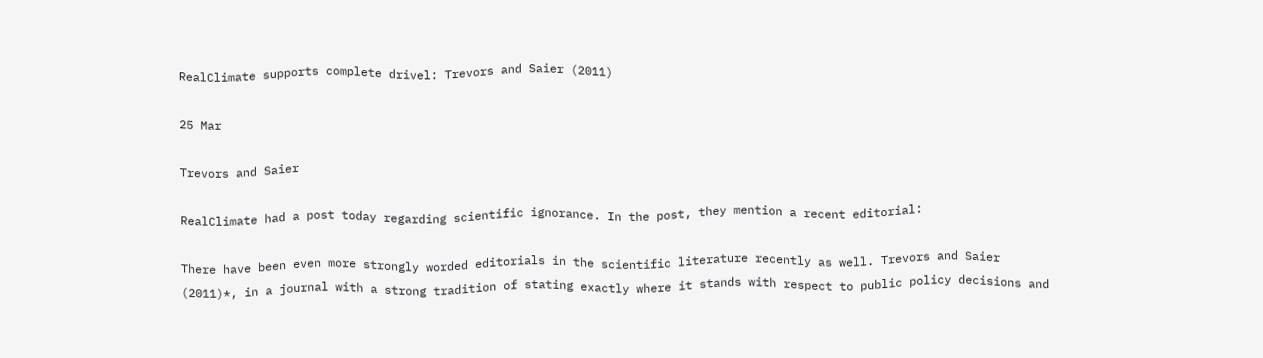RealClimate supports complete drivel: Trevors and Saier (2011)

25 Mar

Trevors and Saier

RealClimate had a post today regarding scientific ignorance. In the post, they mention a recent editorial:

There have been even more strongly worded editorials in the scientific literature recently as well. Trevors and Saier (2011)*, in a journal with a strong tradition of stating exactly where it stands with respect to public policy decisions and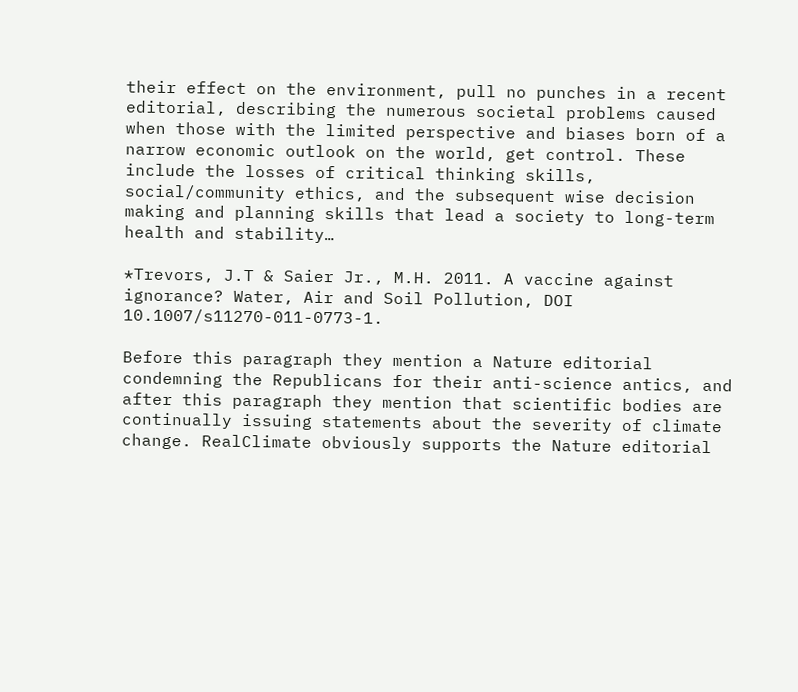their effect on the environment, pull no punches in a recent editorial, describing the numerous societal problems caused when those with the limited perspective and biases born of a narrow economic outlook on the world, get control. These include the losses of critical thinking skills, social/community ethics, and the subsequent wise decision making and planning skills that lead a society to long-term health and stability…

*Trevors, J.T & Saier Jr., M.H. 2011. A vaccine against ignorance? Water, Air and Soil Pollution, DOI 10.1007/s11270-011-0773-1.

Before this paragraph they mention a Nature editorial condemning the Republicans for their anti-science antics, and after this paragraph they mention that scientific bodies are continually issuing statements about the severity of climate change. RealClimate obviously supports the Nature editorial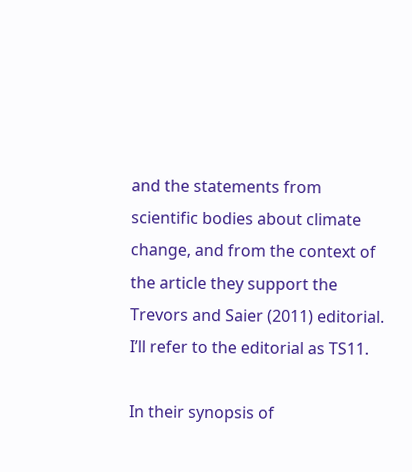and the statements from scientific bodies about climate change, and from the context of the article they support the Trevors and Saier (2011) editorial. I’ll refer to the editorial as TS11.

In their synopsis of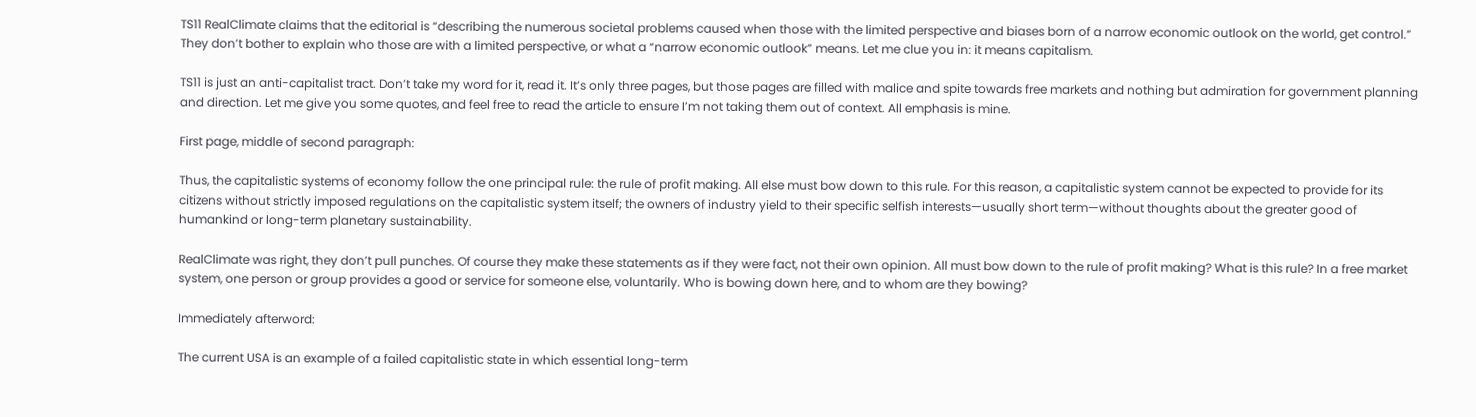TS11 RealClimate claims that the editorial is “describing the numerous societal problems caused when those with the limited perspective and biases born of a narrow economic outlook on the world, get control.” They don’t bother to explain who those are with a limited perspective, or what a “narrow economic outlook” means. Let me clue you in: it means capitalism.

TS11 is just an anti-capitalist tract. Don’t take my word for it, read it. It’s only three pages, but those pages are filled with malice and spite towards free markets and nothing but admiration for government planning and direction. Let me give you some quotes, and feel free to read the article to ensure I’m not taking them out of context. All emphasis is mine.

First page, middle of second paragraph:

Thus, the capitalistic systems of economy follow the one principal rule: the rule of profit making. All else must bow down to this rule. For this reason, a capitalistic system cannot be expected to provide for its citizens without strictly imposed regulations on the capitalistic system itself; the owners of industry yield to their specific selfish interests—usually short term—without thoughts about the greater good of humankind or long-term planetary sustainability.

RealClimate was right, they don’t pull punches. Of course they make these statements as if they were fact, not their own opinion. All must bow down to the rule of profit making? What is this rule? In a free market system, one person or group provides a good or service for someone else, voluntarily. Who is bowing down here, and to whom are they bowing?

Immediately afterword:

The current USA is an example of a failed capitalistic state in which essential long-term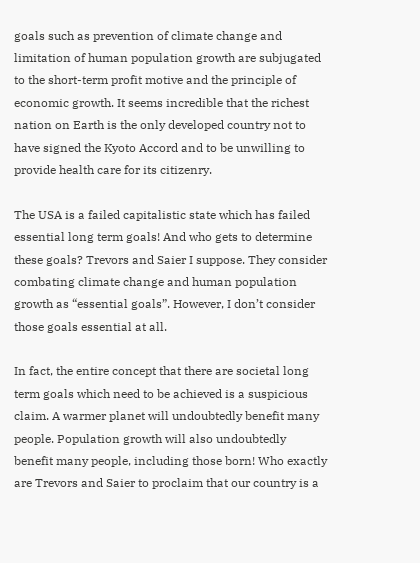goals such as prevention of climate change and limitation of human population growth are subjugated to the short-term profit motive and the principle of economic growth. It seems incredible that the richest nation on Earth is the only developed country not to have signed the Kyoto Accord and to be unwilling to provide health care for its citizenry.

The USA is a failed capitalistic state which has failed essential long term goals! And who gets to determine these goals? Trevors and Saier I suppose. They consider combating climate change and human population growth as “essential goals”. However, I don’t consider those goals essential at all.

In fact, the entire concept that there are societal long term goals which need to be achieved is a suspicious claim. A warmer planet will undoubtedly benefit many people. Population growth will also undoubtedly benefit many people, including those born! Who exactly are Trevors and Saier to proclaim that our country is a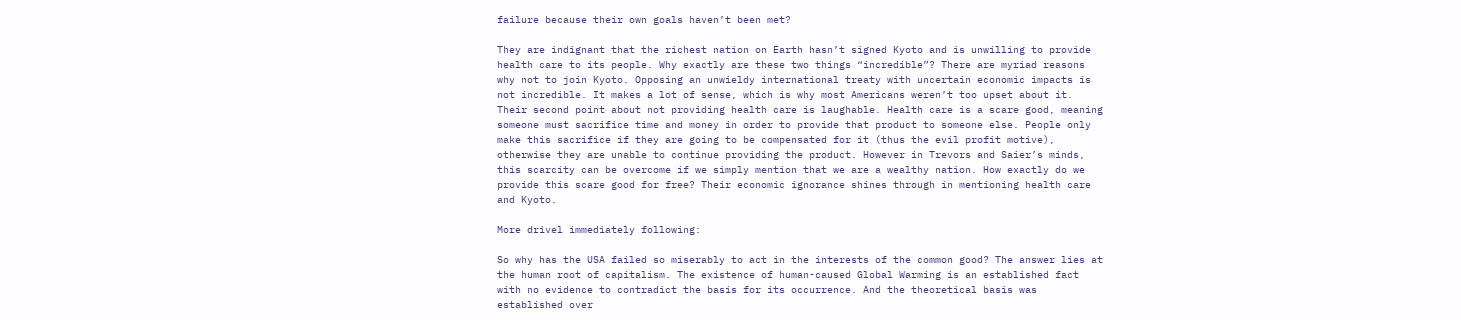failure because their own goals haven’t been met?

They are indignant that the richest nation on Earth hasn’t signed Kyoto and is unwilling to provide health care to its people. Why exactly are these two things “incredible”? There are myriad reasons why not to join Kyoto. Opposing an unwieldy international treaty with uncertain economic impacts is not incredible. It makes a lot of sense, which is why most Americans weren’t too upset about it. Their second point about not providing health care is laughable. Health care is a scare good, meaning someone must sacrifice time and money in order to provide that product to someone else. People only make this sacrifice if they are going to be compensated for it (thus the evil profit motive), otherwise they are unable to continue providing the product. However in Trevors and Saier’s minds, this scarcity can be overcome if we simply mention that we are a wealthy nation. How exactly do we provide this scare good for free? Their economic ignorance shines through in mentioning health care and Kyoto.

More drivel immediately following:

So why has the USA failed so miserably to act in the interests of the common good? The answer lies at the human root of capitalism. The existence of human-caused Global Warming is an established fact with no evidence to contradict the basis for its occurrence. And the theoretical basis was established over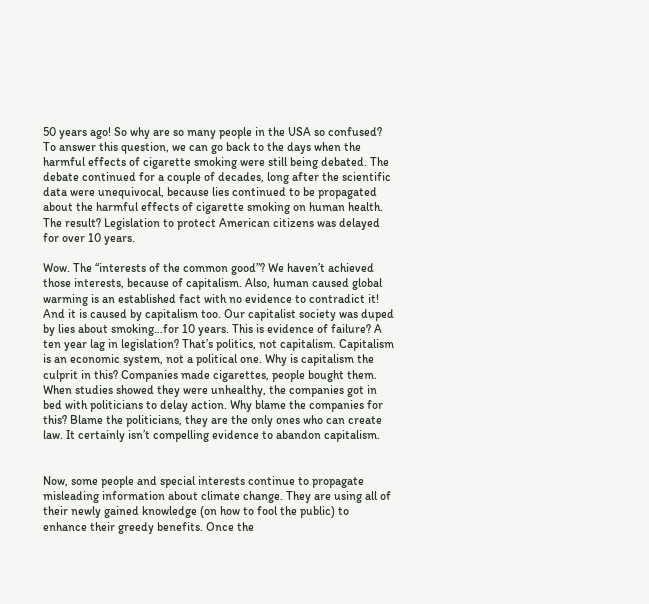50 years ago! So why are so many people in the USA so confused? To answer this question, we can go back to the days when the harmful effects of cigarette smoking were still being debated. The debate continued for a couple of decades, long after the scientific data were unequivocal, because lies continued to be propagated about the harmful effects of cigarette smoking on human health. The result? Legislation to protect American citizens was delayed for over 10 years.

Wow. The “interests of the common good”? We haven’t achieved those interests, because of capitalism. Also, human caused global warming is an established fact with no evidence to contradict it! And it is caused by capitalism too. Our capitalist society was duped by lies about smoking…for 10 years. This is evidence of failure? A ten year lag in legislation? That’s politics, not capitalism. Capitalism is an economic system, not a political one. Why is capitalism the culprit in this? Companies made cigarettes, people bought them. When studies showed they were unhealthy, the companies got in bed with politicians to delay action. Why blame the companies for this? Blame the politicians, they are the only ones who can create law. It certainly isn’t compelling evidence to abandon capitalism.


Now, some people and special interests continue to propagate misleading information about climate change. They are using all of their newly gained knowledge (on how to fool the public) to enhance their greedy benefits. Once the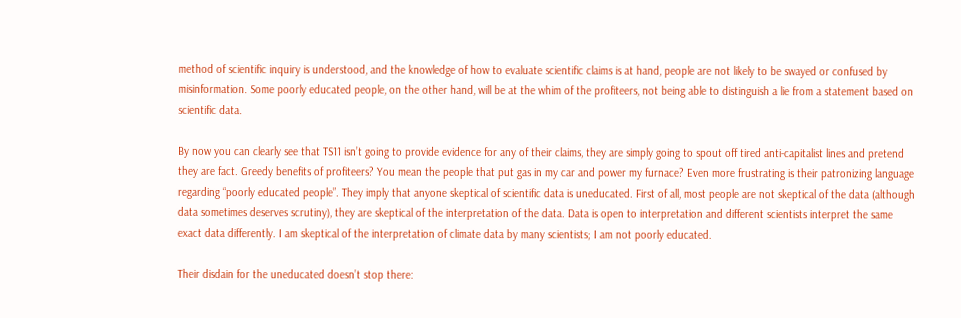method of scientific inquiry is understood, and the knowledge of how to evaluate scientific claims is at hand, people are not likely to be swayed or confused by misinformation. Some poorly educated people, on the other hand, will be at the whim of the profiteers, not being able to distinguish a lie from a statement based on scientific data.

By now you can clearly see that TS11 isn’t going to provide evidence for any of their claims, they are simply going to spout off tired anti-capitalist lines and pretend they are fact. Greedy benefits of profiteers? You mean the people that put gas in my car and power my furnace? Even more frustrating is their patronizing language regarding “poorly educated people”. They imply that anyone skeptical of scientific data is uneducated. First of all, most people are not skeptical of the data (although data sometimes deserves scrutiny), they are skeptical of the interpretation of the data. Data is open to interpretation and different scientists interpret the same exact data differently. I am skeptical of the interpretation of climate data by many scientists; I am not poorly educated.

Their disdain for the uneducated doesn’t stop there: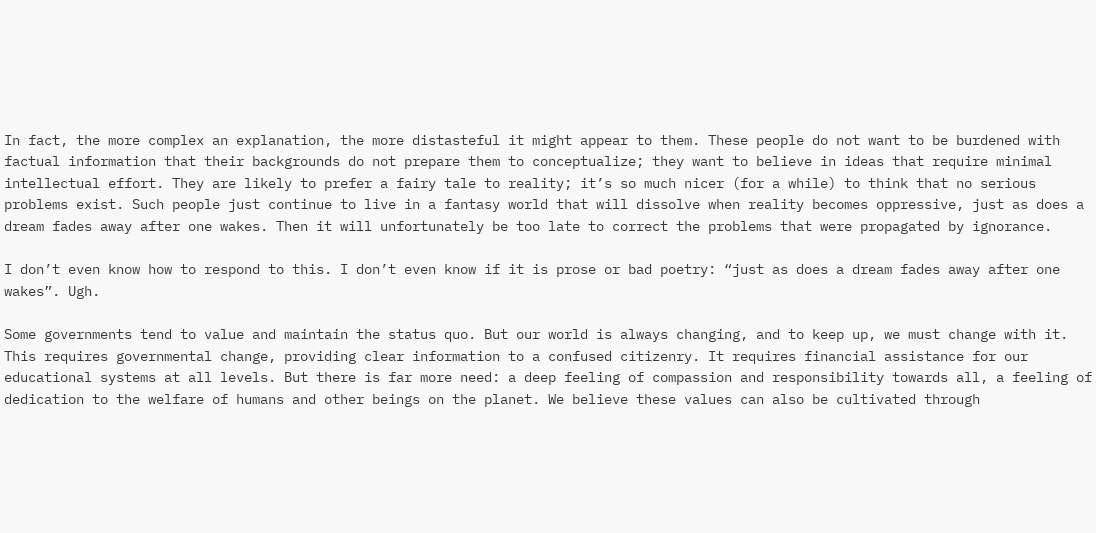In fact, the more complex an explanation, the more distasteful it might appear to them. These people do not want to be burdened with factual information that their backgrounds do not prepare them to conceptualize; they want to believe in ideas that require minimal intellectual effort. They are likely to prefer a fairy tale to reality; it’s so much nicer (for a while) to think that no serious problems exist. Such people just continue to live in a fantasy world that will dissolve when reality becomes oppressive, just as does a dream fades away after one wakes. Then it will unfortunately be too late to correct the problems that were propagated by ignorance.

I don’t even know how to respond to this. I don’t even know if it is prose or bad poetry: “just as does a dream fades away after one wakes”. Ugh.

Some governments tend to value and maintain the status quo. But our world is always changing, and to keep up, we must change with it. This requires governmental change, providing clear information to a confused citizenry. It requires financial assistance for our educational systems at all levels. But there is far more need: a deep feeling of compassion and responsibility towards all, a feeling of dedication to the welfare of humans and other beings on the planet. We believe these values can also be cultivated through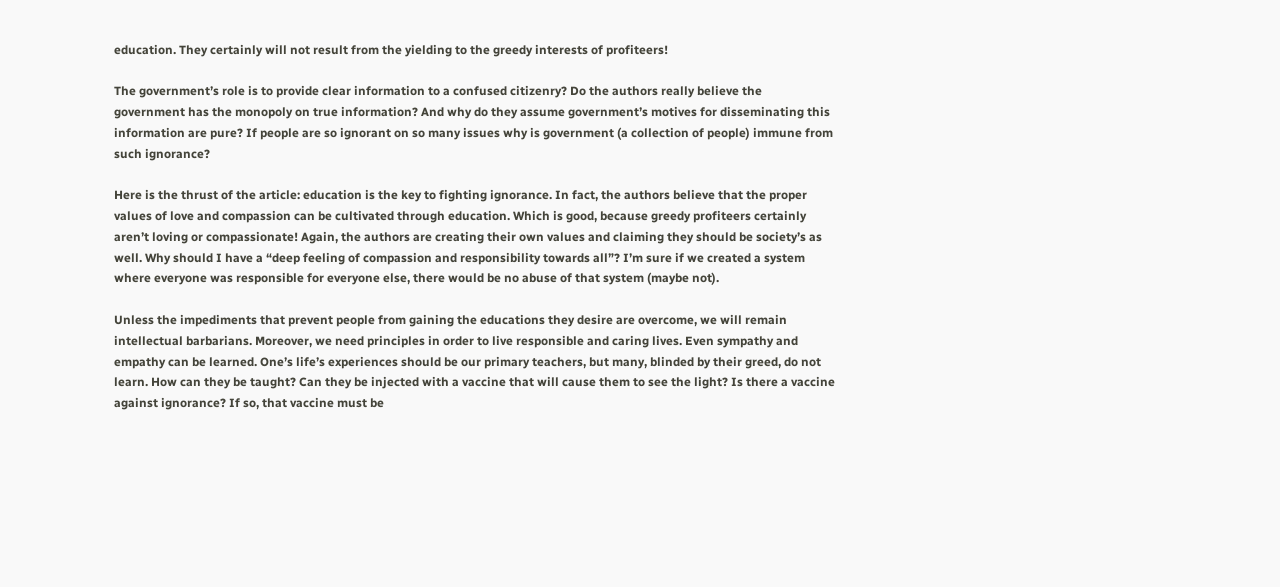education. They certainly will not result from the yielding to the greedy interests of profiteers!

The government’s role is to provide clear information to a confused citizenry? Do the authors really believe the government has the monopoly on true information? And why do they assume government’s motives for disseminating this information are pure? If people are so ignorant on so many issues why is government (a collection of people) immune from such ignorance?

Here is the thrust of the article: education is the key to fighting ignorance. In fact, the authors believe that the proper values of love and compassion can be cultivated through education. Which is good, because greedy profiteers certainly aren’t loving or compassionate! Again, the authors are creating their own values and claiming they should be society’s as well. Why should I have a “deep feeling of compassion and responsibility towards all”? I’m sure if we created a system where everyone was responsible for everyone else, there would be no abuse of that system (maybe not).

Unless the impediments that prevent people from gaining the educations they desire are overcome, we will remain intellectual barbarians. Moreover, we need principles in order to live responsible and caring lives. Even sympathy and empathy can be learned. One’s life’s experiences should be our primary teachers, but many, blinded by their greed, do not learn. How can they be taught? Can they be injected with a vaccine that will cause them to see the light? Is there a vaccine against ignorance? If so, that vaccine must be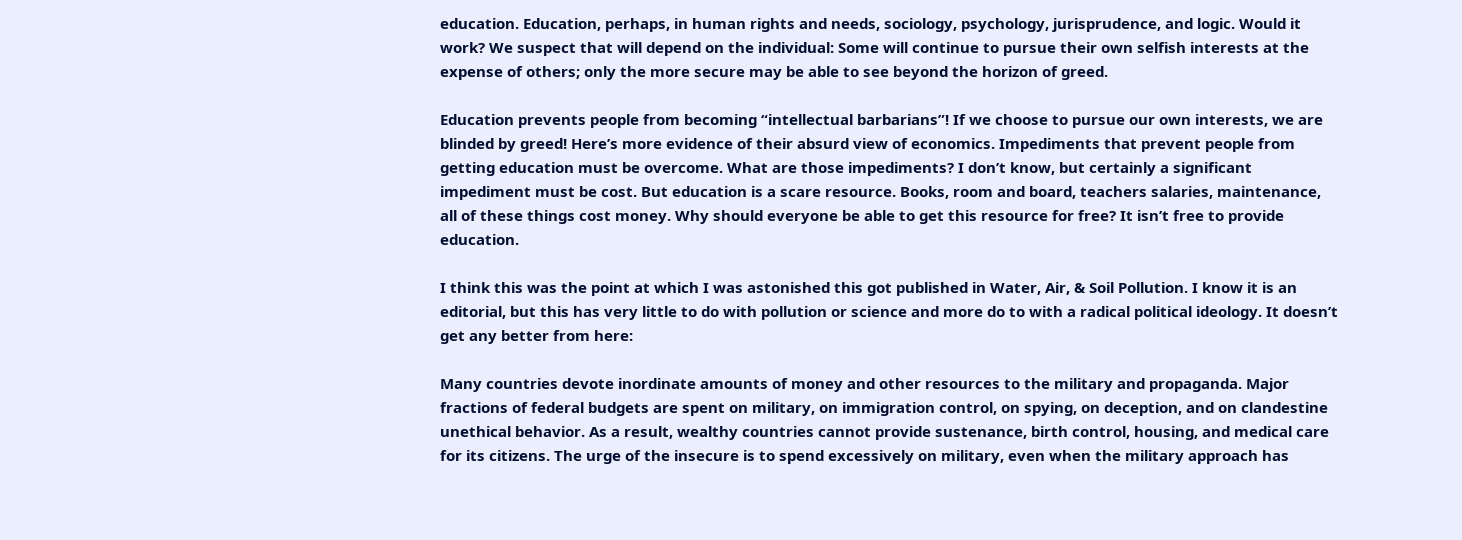education. Education, perhaps, in human rights and needs, sociology, psychology, jurisprudence, and logic. Would it work? We suspect that will depend on the individual: Some will continue to pursue their own selfish interests at the expense of others; only the more secure may be able to see beyond the horizon of greed.

Education prevents people from becoming “intellectual barbarians”! If we choose to pursue our own interests, we are blinded by greed! Here’s more evidence of their absurd view of economics. Impediments that prevent people from getting education must be overcome. What are those impediments? I don’t know, but certainly a significant impediment must be cost. But education is a scare resource. Books, room and board, teachers salaries, maintenance, all of these things cost money. Why should everyone be able to get this resource for free? It isn’t free to provide education.

I think this was the point at which I was astonished this got published in Water, Air, & Soil Pollution. I know it is an editorial, but this has very little to do with pollution or science and more do to with a radical political ideology. It doesn’t get any better from here:

Many countries devote inordinate amounts of money and other resources to the military and propaganda. Major fractions of federal budgets are spent on military, on immigration control, on spying, on deception, and on clandestine unethical behavior. As a result, wealthy countries cannot provide sustenance, birth control, housing, and medical care for its citizens. The urge of the insecure is to spend excessively on military, even when the military approach has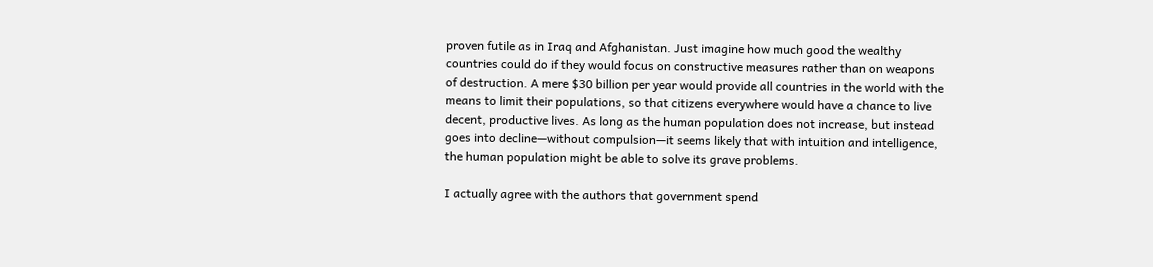proven futile as in Iraq and Afghanistan. Just imagine how much good the wealthy countries could do if they would focus on constructive measures rather than on weapons of destruction. A mere $30 billion per year would provide all countries in the world with the means to limit their populations, so that citizens everywhere would have a chance to live decent, productive lives. As long as the human population does not increase, but instead goes into decline—without compulsion—it seems likely that with intuition and intelligence, the human population might be able to solve its grave problems.

I actually agree with the authors that government spend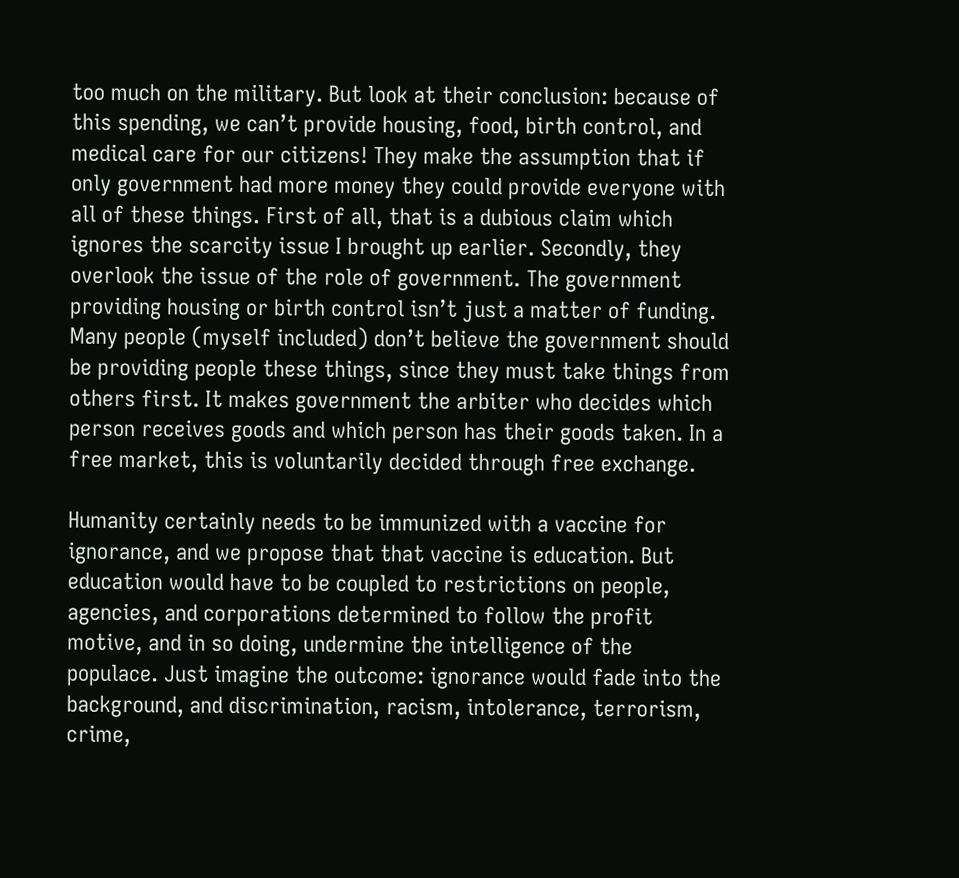too much on the military. But look at their conclusion: because of this spending, we can’t provide housing, food, birth control, and medical care for our citizens! They make the assumption that if only government had more money they could provide everyone with all of these things. First of all, that is a dubious claim which ignores the scarcity issue I brought up earlier. Secondly, they overlook the issue of the role of government. The government providing housing or birth control isn’t just a matter of funding. Many people (myself included) don’t believe the government should be providing people these things, since they must take things from others first. It makes government the arbiter who decides which person receives goods and which person has their goods taken. In a free market, this is voluntarily decided through free exchange.

Humanity certainly needs to be immunized with a vaccine for ignorance, and we propose that that vaccine is education. But education would have to be coupled to restrictions on people, agencies, and corporations determined to follow the profit motive, and in so doing, undermine the intelligence of the populace. Just imagine the outcome: ignorance would fade into the background, and discrimination, racism, intolerance, terrorism, crime,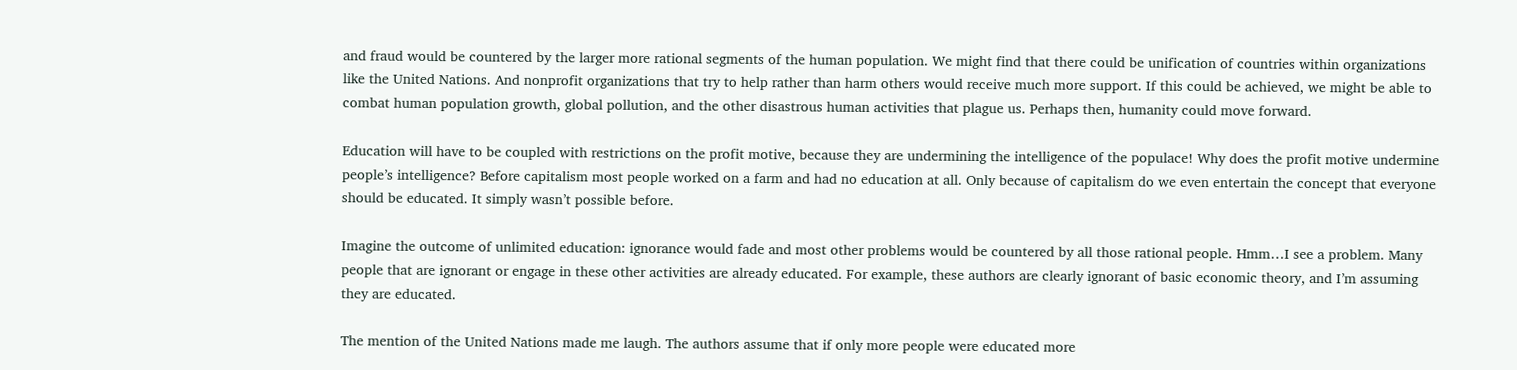and fraud would be countered by the larger more rational segments of the human population. We might find that there could be unification of countries within organizations like the United Nations. And nonprofit organizations that try to help rather than harm others would receive much more support. If this could be achieved, we might be able to combat human population growth, global pollution, and the other disastrous human activities that plague us. Perhaps then, humanity could move forward.

Education will have to be coupled with restrictions on the profit motive, because they are undermining the intelligence of the populace! Why does the profit motive undermine people’s intelligence? Before capitalism most people worked on a farm and had no education at all. Only because of capitalism do we even entertain the concept that everyone should be educated. It simply wasn’t possible before.

Imagine the outcome of unlimited education: ignorance would fade and most other problems would be countered by all those rational people. Hmm…I see a problem. Many people that are ignorant or engage in these other activities are already educated. For example, these authors are clearly ignorant of basic economic theory, and I’m assuming they are educated.

The mention of the United Nations made me laugh. The authors assume that if only more people were educated more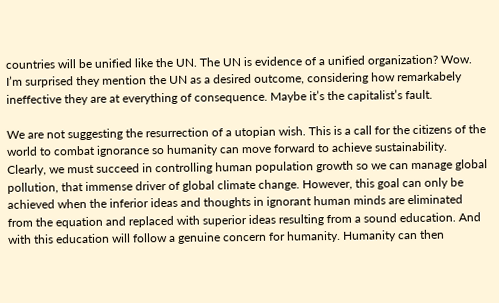countries will be unified like the UN. The UN is evidence of a unified organization? Wow. I’m surprised they mention the UN as a desired outcome, considering how remarkabely ineffective they are at everything of consequence. Maybe it’s the capitalist’s fault.

We are not suggesting the resurrection of a utopian wish. This is a call for the citizens of the world to combat ignorance so humanity can move forward to achieve sustainability. Clearly, we must succeed in controlling human population growth so we can manage global pollution, that immense driver of global climate change. However, this goal can only be achieved when the inferior ideas and thoughts in ignorant human minds are eliminated from the equation and replaced with superior ideas resulting from a sound education. And with this education will follow a genuine concern for humanity. Humanity can then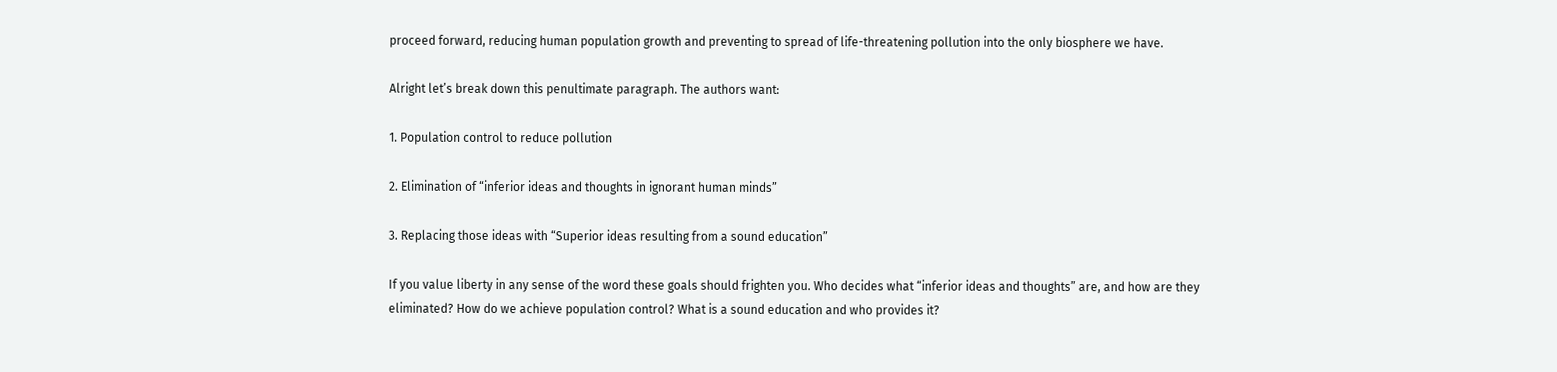proceed forward, reducing human population growth and preventing to spread of life-threatening pollution into the only biosphere we have.

Alright let’s break down this penultimate paragraph. The authors want:

1. Population control to reduce pollution

2. Elimination of “inferior ideas and thoughts in ignorant human minds”

3. Replacing those ideas with “Superior ideas resulting from a sound education”

If you value liberty in any sense of the word these goals should frighten you. Who decides what “inferior ideas and thoughts” are, and how are they eliminated? How do we achieve population control? What is a sound education and who provides it?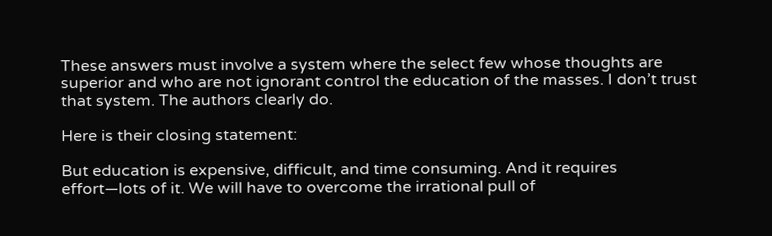These answers must involve a system where the select few whose thoughts are superior and who are not ignorant control the education of the masses. I don’t trust that system. The authors clearly do.

Here is their closing statement:

But education is expensive, difficult, and time consuming. And it requires effort—lots of it. We will have to overcome the irrational pull of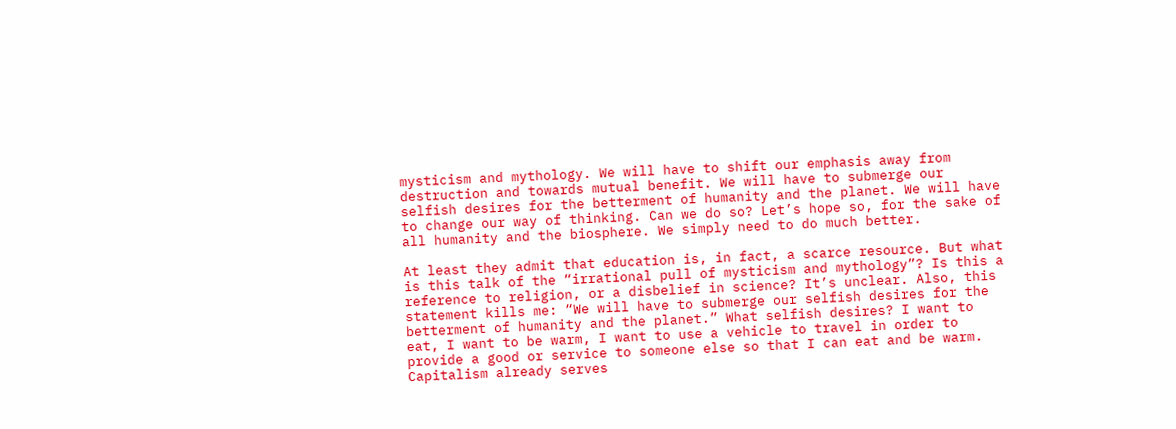mysticism and mythology. We will have to shift our emphasis away from destruction and towards mutual benefit. We will have to submerge our selfish desires for the betterment of humanity and the planet. We will have to change our way of thinking. Can we do so? Let’s hope so, for the sake of all humanity and the biosphere. We simply need to do much better.

At least they admit that education is, in fact, a scarce resource. But what is this talk of the “irrational pull of mysticism and mythology”? Is this a reference to religion, or a disbelief in science? It’s unclear. Also, this statement kills me: “We will have to submerge our selfish desires for the betterment of humanity and the planet.” What selfish desires? I want to eat, I want to be warm, I want to use a vehicle to travel in order to provide a good or service to someone else so that I can eat and be warm. Capitalism already serves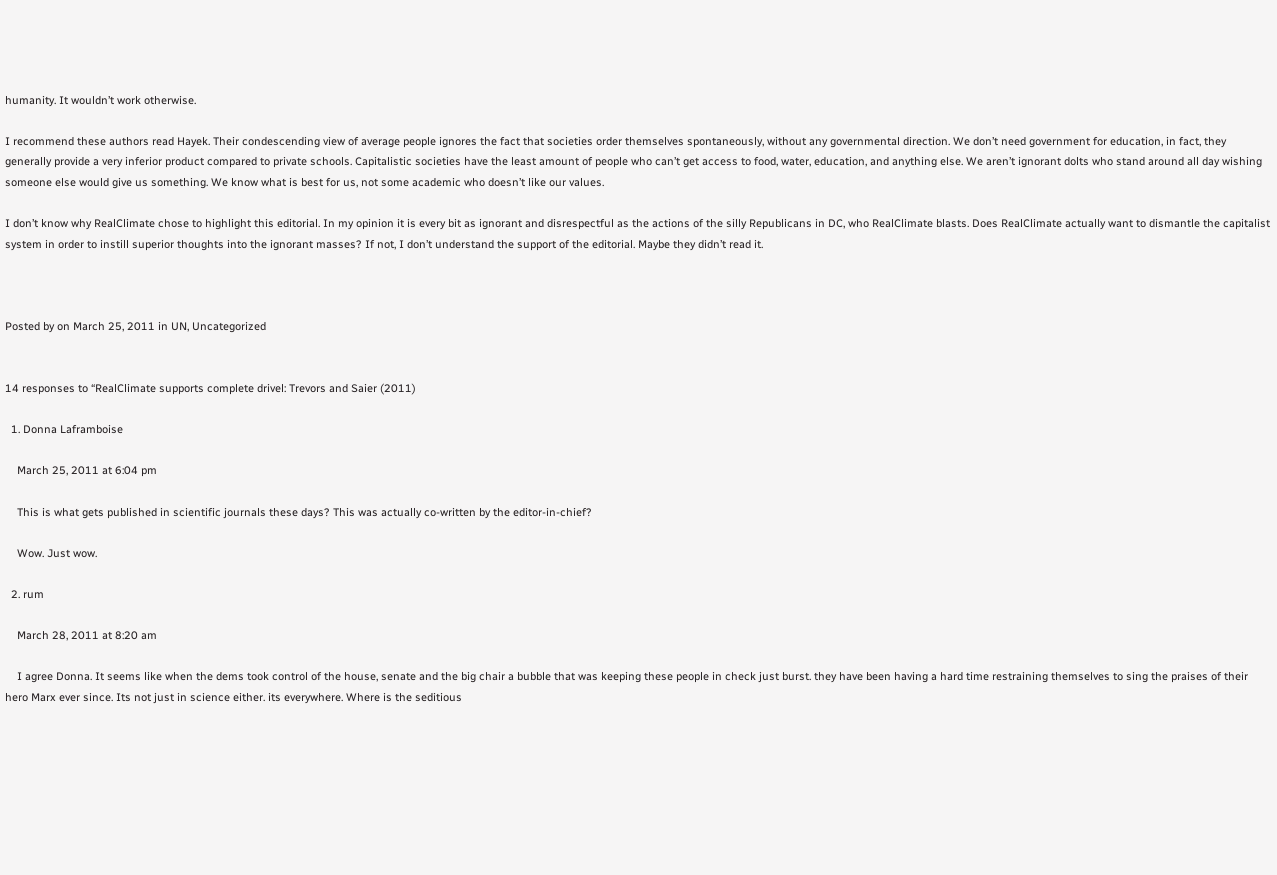humanity. It wouldn’t work otherwise.

I recommend these authors read Hayek. Their condescending view of average people ignores the fact that societies order themselves spontaneously, without any governmental direction. We don’t need government for education, in fact, they generally provide a very inferior product compared to private schools. Capitalistic societies have the least amount of people who can’t get access to food, water, education, and anything else. We aren’t ignorant dolts who stand around all day wishing someone else would give us something. We know what is best for us, not some academic who doesn’t like our values.

I don’t know why RealClimate chose to highlight this editorial. In my opinion it is every bit as ignorant and disrespectful as the actions of the silly Republicans in DC, who RealClimate blasts. Does RealClimate actually want to dismantle the capitalist system in order to instill superior thoughts into the ignorant masses? If not, I don’t understand the support of the editorial. Maybe they didn’t read it.



Posted by on March 25, 2011 in UN, Uncategorized


14 responses to “RealClimate supports complete drivel: Trevors and Saier (2011)

  1. Donna Laframboise

    March 25, 2011 at 6:04 pm

    This is what gets published in scientific journals these days? This was actually co-written by the editor-in-chief?

    Wow. Just wow.

  2. rum

    March 28, 2011 at 8:20 am

    I agree Donna. It seems like when the dems took control of the house, senate and the big chair a bubble that was keeping these people in check just burst. they have been having a hard time restraining themselves to sing the praises of their hero Marx ever since. Its not just in science either. its everywhere. Where is the seditious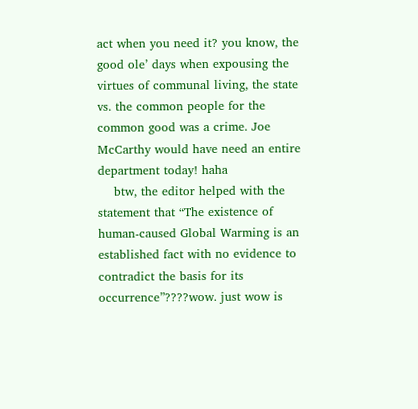act when you need it? you know, the good ole’ days when expousing the virtues of communal living, the state vs. the common people for the common good was a crime. Joe McCarthy would have need an entire department today! haha
    btw, the editor helped with the statement that “The existence of human-caused Global Warming is an established fact with no evidence to contradict the basis for its occurrence”????wow. just wow is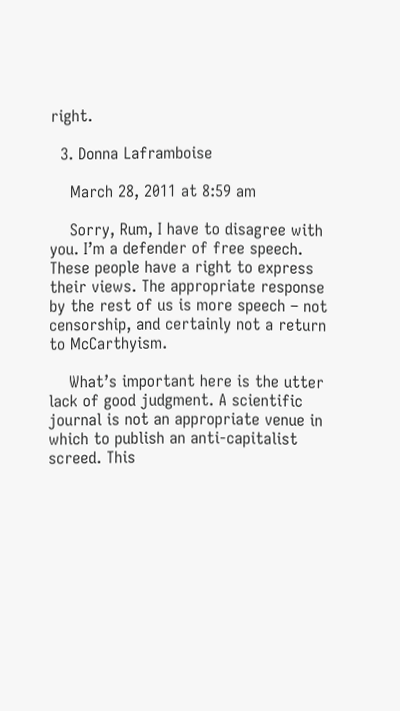right.

  3. Donna Laframboise

    March 28, 2011 at 8:59 am

    Sorry, Rum, I have to disagree with you. I’m a defender of free speech. These people have a right to express their views. The appropriate response by the rest of us is more speech – not censorship, and certainly not a return to McCarthyism.

    What’s important here is the utter lack of good judgment. A scientific journal is not an appropriate venue in which to publish an anti-capitalist screed. This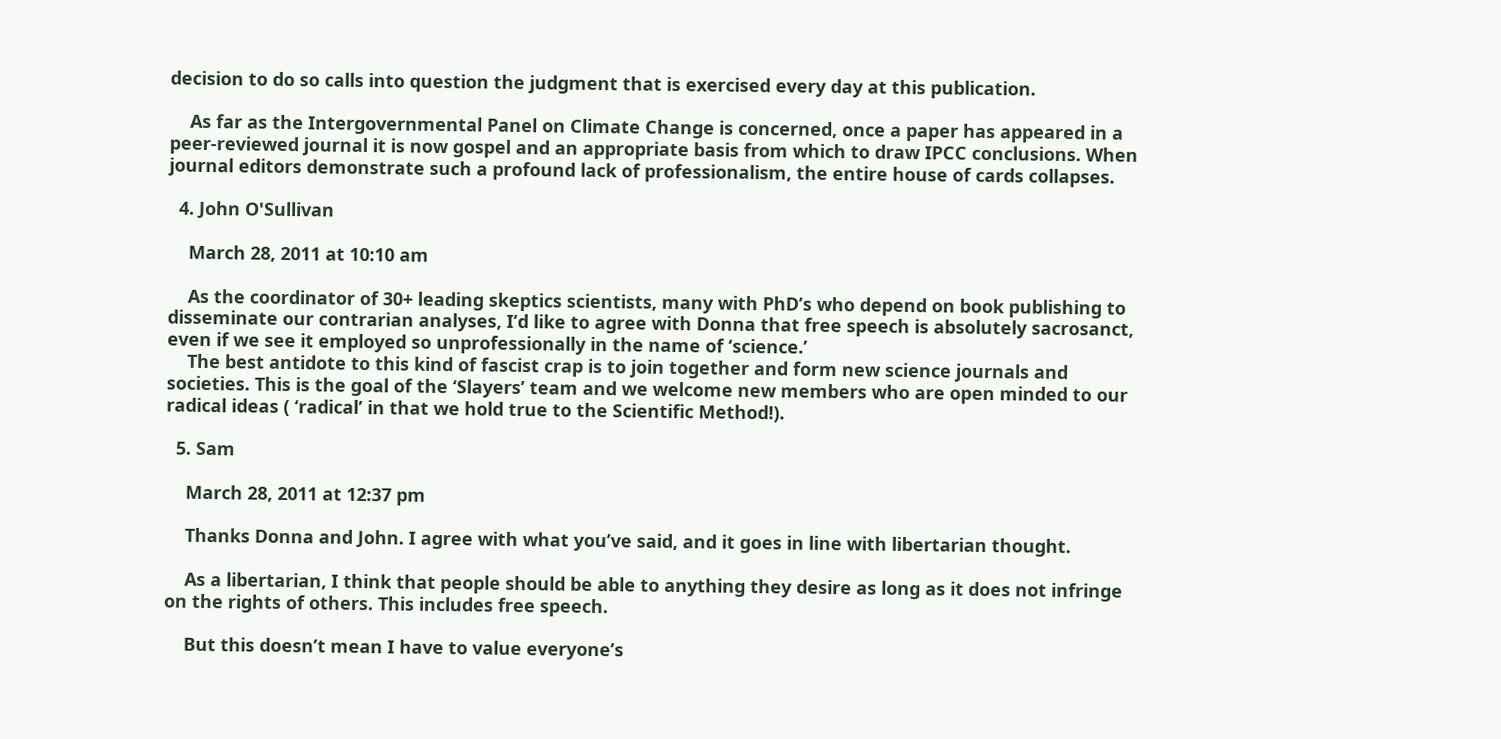decision to do so calls into question the judgment that is exercised every day at this publication.

    As far as the Intergovernmental Panel on Climate Change is concerned, once a paper has appeared in a peer-reviewed journal it is now gospel and an appropriate basis from which to draw IPCC conclusions. When journal editors demonstrate such a profound lack of professionalism, the entire house of cards collapses.

  4. John O'Sullivan

    March 28, 2011 at 10:10 am

    As the coordinator of 30+ leading skeptics scientists, many with PhD’s who depend on book publishing to disseminate our contrarian analyses, I’d like to agree with Donna that free speech is absolutely sacrosanct, even if we see it employed so unprofessionally in the name of ‘science.’
    The best antidote to this kind of fascist crap is to join together and form new science journals and societies. This is the goal of the ‘Slayers’ team and we welcome new members who are open minded to our radical ideas ( ‘radical’ in that we hold true to the Scientific Method!).

  5. Sam

    March 28, 2011 at 12:37 pm

    Thanks Donna and John. I agree with what you’ve said, and it goes in line with libertarian thought.

    As a libertarian, I think that people should be able to anything they desire as long as it does not infringe on the rights of others. This includes free speech.

    But this doesn’t mean I have to value everyone’s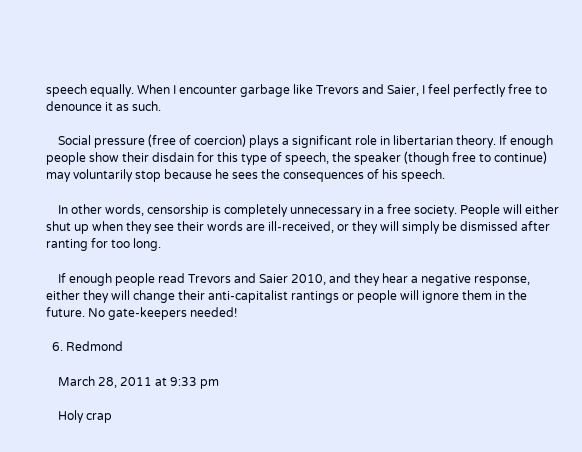speech equally. When I encounter garbage like Trevors and Saier, I feel perfectly free to denounce it as such.

    Social pressure (free of coercion) plays a significant role in libertarian theory. If enough people show their disdain for this type of speech, the speaker (though free to continue) may voluntarily stop because he sees the consequences of his speech.

    In other words, censorship is completely unnecessary in a free society. People will either shut up when they see their words are ill-received, or they will simply be dismissed after ranting for too long.

    If enough people read Trevors and Saier 2010, and they hear a negative response, either they will change their anti-capitalist rantings or people will ignore them in the future. No gate-keepers needed!

  6. Redmond

    March 28, 2011 at 9:33 pm

    Holy crap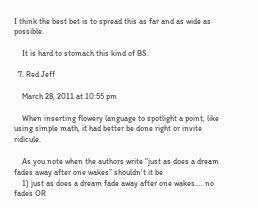I think the best bet is to spread this as far and as wide as possible.

    It is hard to stomach this kind of BS.

  7. Red Jeff

    March 28, 2011 at 10:55 pm

    When inserting flowery language to spotlight a point, like using simple math, it had better be done right or invite ridicule.

    As you note when the authors write “just as does a dream fades away after one wakes” shouldn’t it be
    1) just as does a dream fade away after one wakes…. no fades OR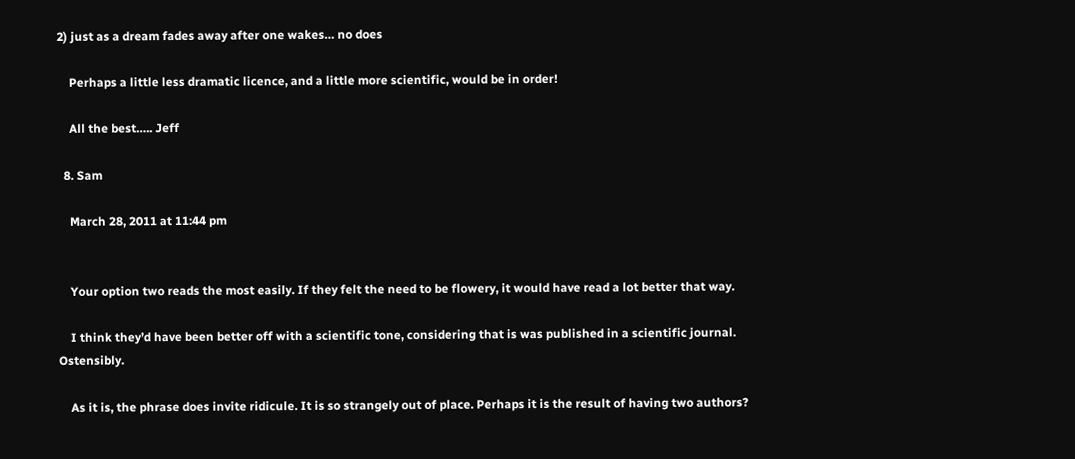2) just as a dream fades away after one wakes… no does

    Perhaps a little less dramatic licence, and a little more scientific, would be in order!

    All the best….. Jeff

  8. Sam

    March 28, 2011 at 11:44 pm


    Your option two reads the most easily. If they felt the need to be flowery, it would have read a lot better that way.

    I think they’d have been better off with a scientific tone, considering that is was published in a scientific journal. Ostensibly.

    As it is, the phrase does invite ridicule. It is so strangely out of place. Perhaps it is the result of having two authors?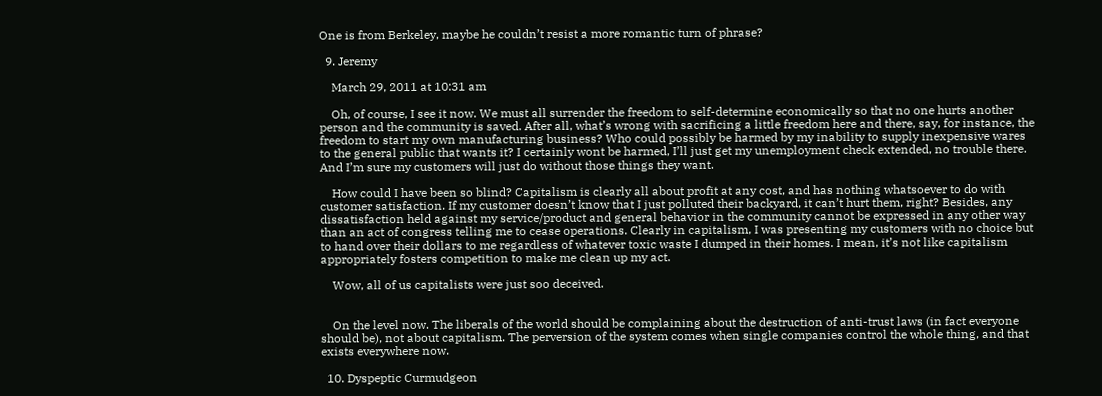One is from Berkeley, maybe he couldn’t resist a more romantic turn of phrase?

  9. Jeremy

    March 29, 2011 at 10:31 am

    Oh, of course, I see it now. We must all surrender the freedom to self-determine economically so that no one hurts another person and the community is saved. After all, what’s wrong with sacrificing a little freedom here and there, say, for instance, the freedom to start my own manufacturing business? Who could possibly be harmed by my inability to supply inexpensive wares to the general public that wants it? I certainly wont be harmed, I’ll just get my unemployment check extended, no trouble there. And I’m sure my customers will just do without those things they want.

    How could I have been so blind? Capitalism is clearly all about profit at any cost, and has nothing whatsoever to do with customer satisfaction. If my customer doesn’t know that I just polluted their backyard, it can’t hurt them, right? Besides, any dissatisfaction held against my service/product and general behavior in the community cannot be expressed in any other way than an act of congress telling me to cease operations. Clearly in capitalism, I was presenting my customers with no choice but to hand over their dollars to me regardless of whatever toxic waste I dumped in their homes. I mean, it’s not like capitalism appropriately fosters competition to make me clean up my act.

    Wow, all of us capitalists were just soo deceived.


    On the level now. The liberals of the world should be complaining about the destruction of anti-trust laws (in fact everyone should be), not about capitalism. The perversion of the system comes when single companies control the whole thing, and that exists everywhere now.

  10. Dyspeptic Curmudgeon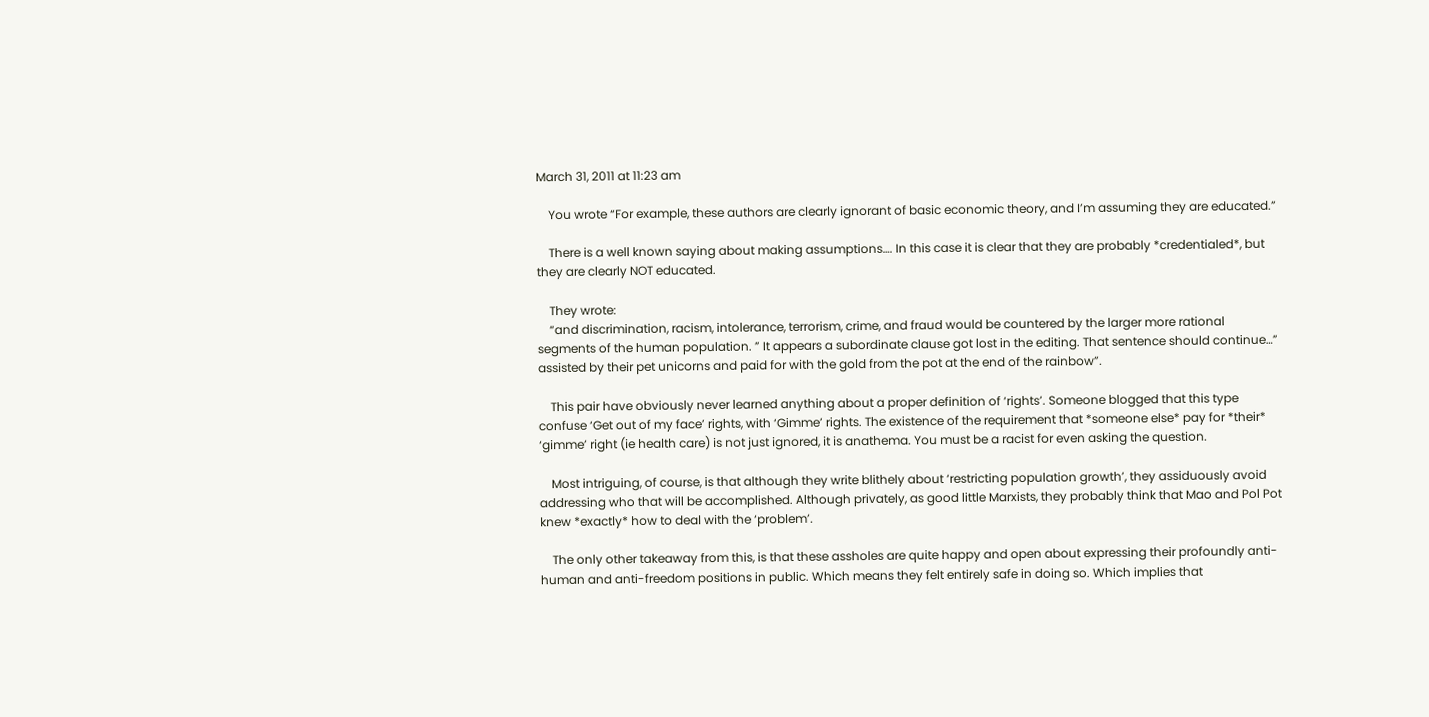March 31, 2011 at 11:23 am

    You wrote “For example, these authors are clearly ignorant of basic economic theory, and I’m assuming they are educated.”

    There is a well known saying about making assumptions…. In this case it is clear that they are probably *credentialed*, but they are clearly NOT educated.

    They wrote:
    “and discrimination, racism, intolerance, terrorism, crime, and fraud would be countered by the larger more rational segments of the human population. ” It appears a subordinate clause got lost in the editing. That sentence should continue…” assisted by their pet unicorns and paid for with the gold from the pot at the end of the rainbow”.

    This pair have obviously never learned anything about a proper definition of ‘rights’. Someone blogged that this type confuse ‘Get out of my face’ rights, with ‘Gimme’ rights. The existence of the requirement that *someone else* pay for *their* ‘gimme’ right (ie health care) is not just ignored, it is anathema. You must be a racist for even asking the question.

    Most intriguing, of course, is that although they write blithely about ‘restricting population growth’, they assiduously avoid addressing who that will be accomplished. Although privately, as good little Marxists, they probably think that Mao and Pol Pot knew *exactly* how to deal with the ‘problem’.

    The only other takeaway from this, is that these assholes are quite happy and open about expressing their profoundly anti-human and anti-freedom positions in public. Which means they felt entirely safe in doing so. Which implies that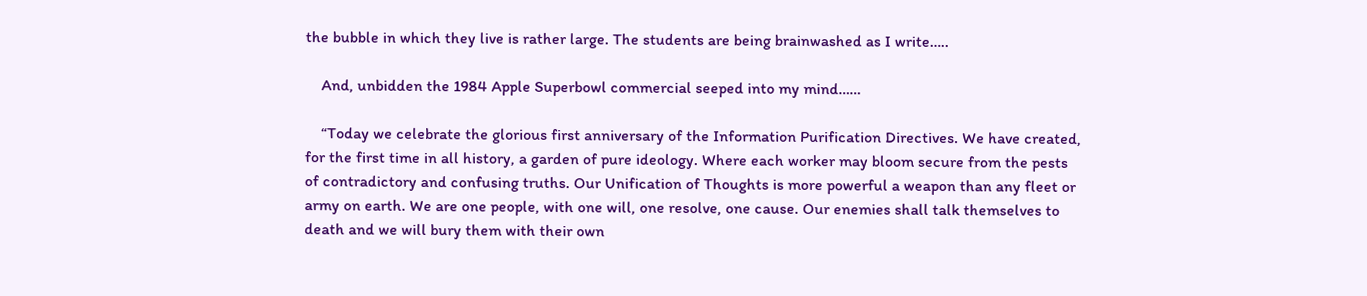the bubble in which they live is rather large. The students are being brainwashed as I write…..

    And, unbidden the 1984 Apple Superbowl commercial seeped into my mind……

    “Today we celebrate the glorious first anniversary of the Information Purification Directives. We have created, for the first time in all history, a garden of pure ideology. Where each worker may bloom secure from the pests of contradictory and confusing truths. Our Unification of Thoughts is more powerful a weapon than any fleet or army on earth. We are one people, with one will, one resolve, one cause. Our enemies shall talk themselves to death and we will bury them with their own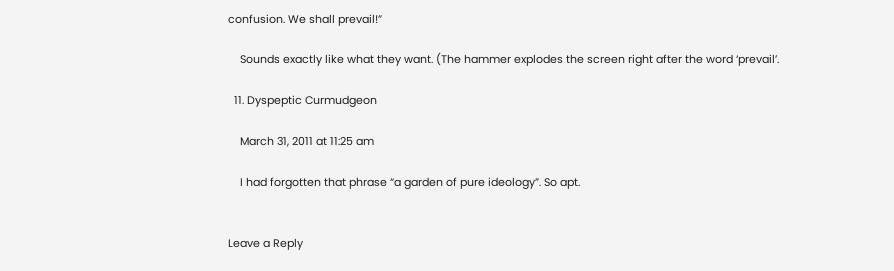confusion. We shall prevail!”

    Sounds exactly like what they want. (The hammer explodes the screen right after the word ‘prevail’.

  11. Dyspeptic Curmudgeon

    March 31, 2011 at 11:25 am

    I had forgotten that phrase “a garden of pure ideology”. So apt.


Leave a Reply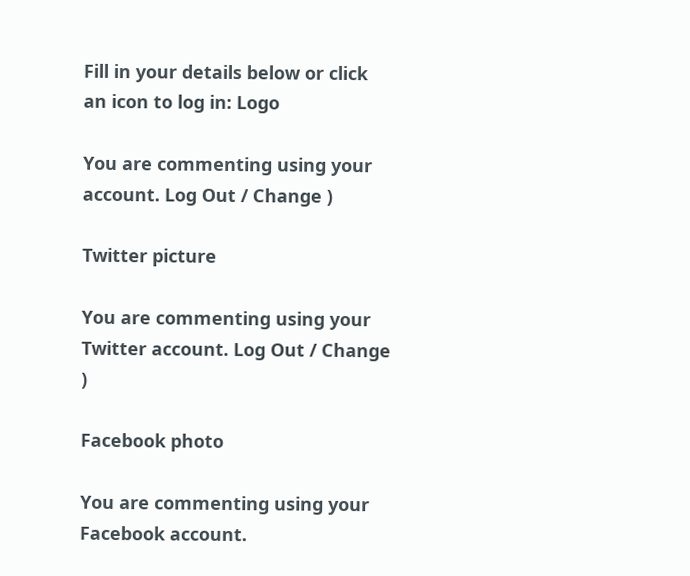Fill in your details below or click an icon to log in: Logo

You are commenting using your account. Log Out / Change )

Twitter picture

You are commenting using your Twitter account. Log Out / Change )

Facebook photo

You are commenting using your Facebook account.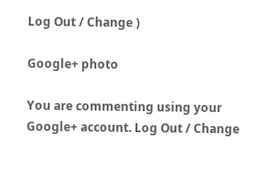Log Out / Change )

Google+ photo

You are commenting using your Google+ account. Log Out / Change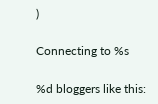)

Connecting to %s

%d bloggers like this: